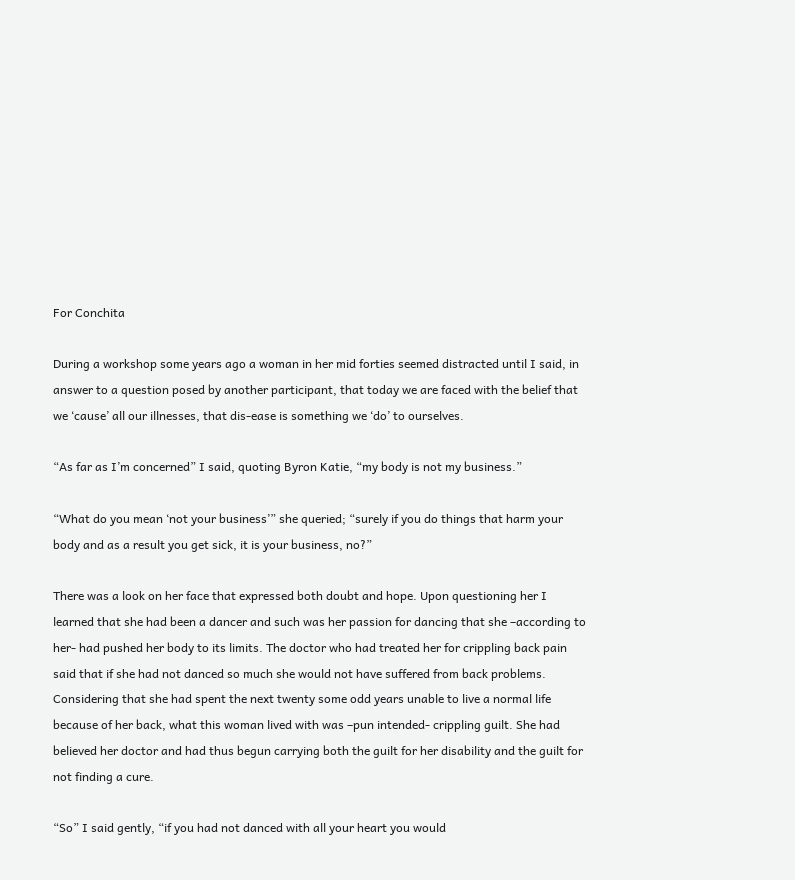For Conchita

During a workshop some years ago a woman in her mid forties seemed distracted until I said, in answer to a question posed by another participant, that today we are faced with the belief that we ‘cause’ all our illnesses, that dis-ease is something we ‘do’ to ourselves.

“As far as I’m concerned” I said, quoting Byron Katie, “my body is not my business.”

“What do you mean ‘not your business’” she queried; “surely if you do things that harm your body and as a result you get sick, it is your business, no?”

There was a look on her face that expressed both doubt and hope. Upon questioning her I learned that she had been a dancer and such was her passion for dancing that she –according to her- had pushed her body to its limits. The doctor who had treated her for crippling back pain said that if she had not danced so much she would not have suffered from back problems. Considering that she had spent the next twenty some odd years unable to live a normal life because of her back, what this woman lived with was –pun intended- crippling guilt. She had believed her doctor and had thus begun carrying both the guilt for her disability and the guilt for not finding a cure.

“So” I said gently, “if you had not danced with all your heart you would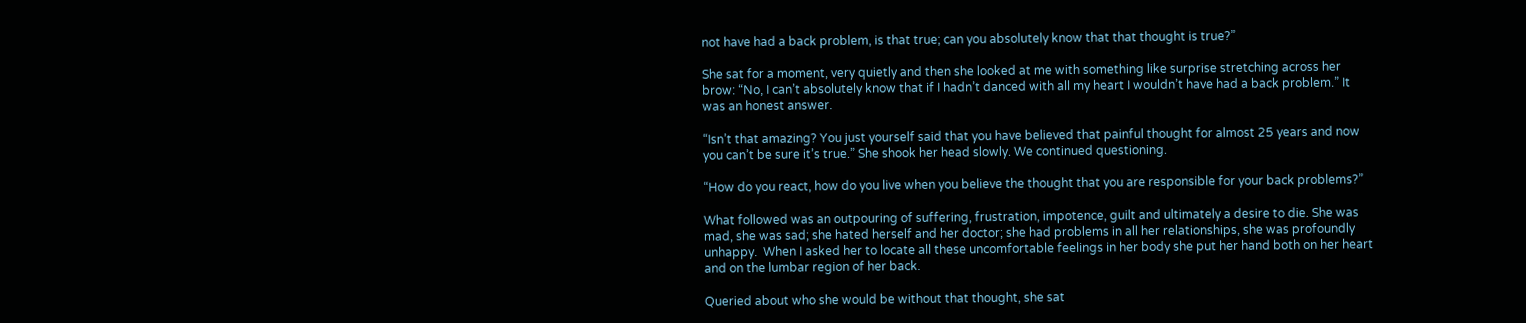not have had a back problem, is that true; can you absolutely know that that thought is true?”

She sat for a moment, very quietly and then she looked at me with something like surprise stretching across her brow: “No, I can’t absolutely know that if I hadn’t danced with all my heart I wouldn’t have had a back problem.” It was an honest answer.

“Isn’t that amazing? You just yourself said that you have believed that painful thought for almost 25 years and now you can’t be sure it’s true.” She shook her head slowly. We continued questioning.

“How do you react, how do you live when you believe the thought that you are responsible for your back problems?”

What followed was an outpouring of suffering, frustration, impotence, guilt and ultimately a desire to die. She was mad, she was sad; she hated herself and her doctor; she had problems in all her relationships, she was profoundly unhappy.  When I asked her to locate all these uncomfortable feelings in her body she put her hand both on her heart and on the lumbar region of her back.

Queried about who she would be without that thought, she sat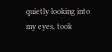quietly looking into my eyes, took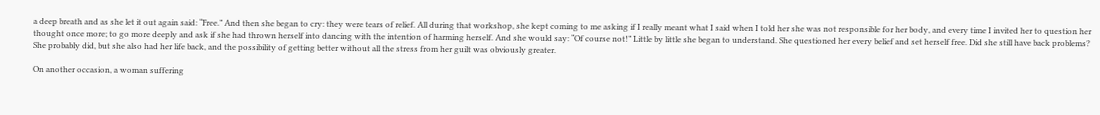a deep breath and as she let it out again said: “Free.” And then she began to cry: they were tears of relief. All during that workshop, she kept coming to me asking if I really meant what I said when I told her she was not responsible for her body, and every time I invited her to question her thought once more; to go more deeply and ask if she had thrown herself into dancing with the intention of harming herself. And she would say: “Of course not!” Little by little she began to understand. She questioned her every belief and set herself free. Did she still have back problems? She probably did, but she also had her life back, and the possibility of getting better without all the stress from her guilt was obviously greater.

On another occasion, a woman suffering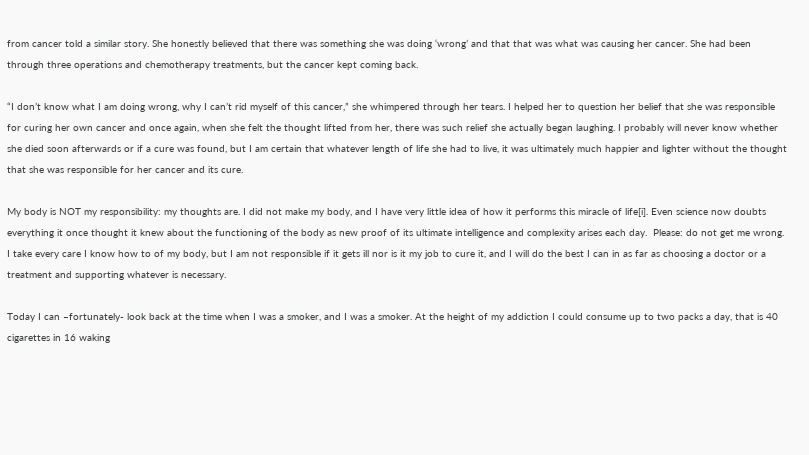from cancer told a similar story. She honestly believed that there was something she was doing ‘wrong’ and that that was what was causing her cancer. She had been through three operations and chemotherapy treatments, but the cancer kept coming back.

“I don’t know what I am doing wrong, why I can’t rid myself of this cancer,” she whimpered through her tears. I helped her to question her belief that she was responsible for curing her own cancer and once again, when she felt the thought lifted from her, there was such relief she actually began laughing. I probably will never know whether she died soon afterwards or if a cure was found, but I am certain that whatever length of life she had to live, it was ultimately much happier and lighter without the thought that she was responsible for her cancer and its cure.

My body is NOT my responsibility: my thoughts are. I did not make my body, and I have very little idea of how it performs this miracle of life[i]. Even science now doubts everything it once thought it knew about the functioning of the body as new proof of its ultimate intelligence and complexity arises each day.  Please: do not get me wrong. I take every care I know how to of my body, but I am not responsible if it gets ill nor is it my job to cure it, and I will do the best I can in as far as choosing a doctor or a treatment and supporting whatever is necessary.

Today I can –fortunately- look back at the time when I was a smoker, and I was a smoker. At the height of my addiction I could consume up to two packs a day, that is 40 cigarettes in 16 waking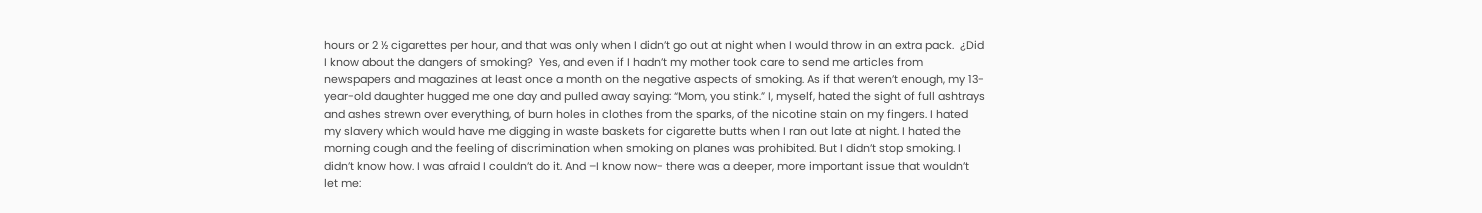hours or 2 ½ cigarettes per hour, and that was only when I didn’t go out at night when I would throw in an extra pack.  ¿Did I know about the dangers of smoking?  Yes, and even if I hadn’t my mother took care to send me articles from newspapers and magazines at least once a month on the negative aspects of smoking. As if that weren’t enough, my 13-year-old daughter hugged me one day and pulled away saying: “Mom, you stink.” I, myself, hated the sight of full ashtrays and ashes strewn over everything, of burn holes in clothes from the sparks, of the nicotine stain on my fingers. I hated my slavery which would have me digging in waste baskets for cigarette butts when I ran out late at night. I hated the morning cough and the feeling of discrimination when smoking on planes was prohibited. But I didn’t stop smoking. I didn’t know how. I was afraid I couldn’t do it. And –I know now- there was a deeper, more important issue that wouldn’t let me: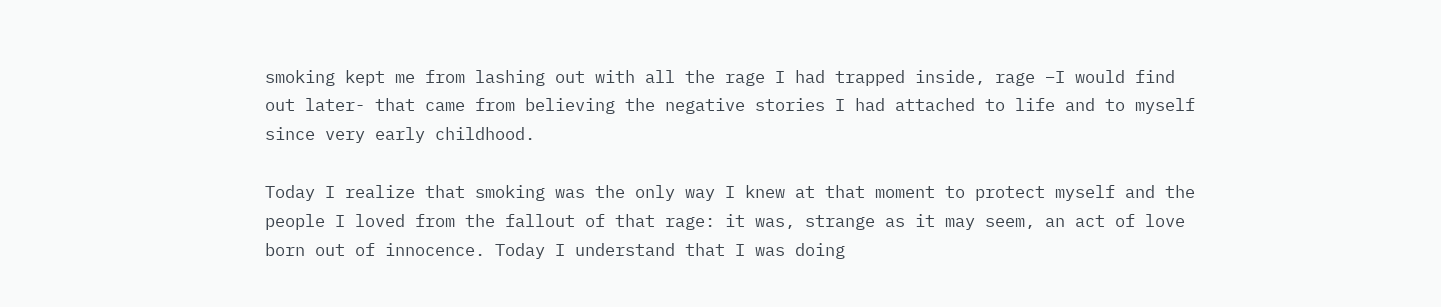smoking kept me from lashing out with all the rage I had trapped inside, rage –I would find out later- that came from believing the negative stories I had attached to life and to myself since very early childhood.

Today I realize that smoking was the only way I knew at that moment to protect myself and the people I loved from the fallout of that rage: it was, strange as it may seem, an act of love born out of innocence. Today I understand that I was doing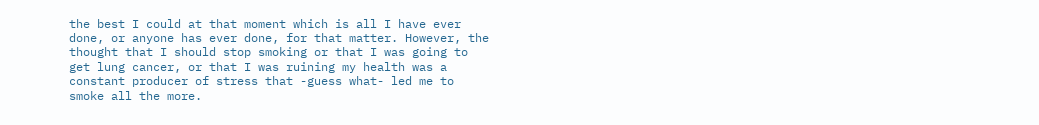the best I could at that moment which is all I have ever done, or anyone has ever done, for that matter. However, the thought that I should stop smoking or that I was going to get lung cancer, or that I was ruining my health was a constant producer of stress that -guess what- led me to smoke all the more.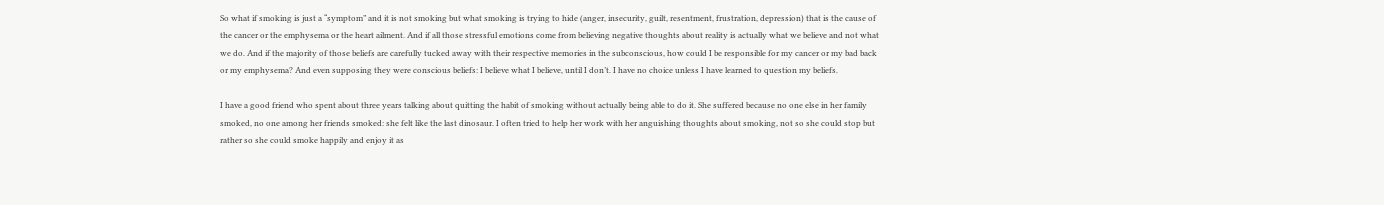So what if smoking is just a “symptom” and it is not smoking but what smoking is trying to hide (anger, insecurity, guilt, resentment, frustration, depression) that is the cause of the cancer or the emphysema or the heart ailment. And if all those stressful emotions come from believing negative thoughts about reality is actually what we believe and not what we do. And if the majority of those beliefs are carefully tucked away with their respective memories in the subconscious, how could I be responsible for my cancer or my bad back or my emphysema? And even supposing they were conscious beliefs: I believe what I believe, until I don’t. I have no choice unless I have learned to question my beliefs.

I have a good friend who spent about three years talking about quitting the habit of smoking without actually being able to do it. She suffered because no one else in her family smoked, no one among her friends smoked: she felt like the last dinosaur. I often tried to help her work with her anguishing thoughts about smoking, not so she could stop but rather so she could smoke happily and enjoy it as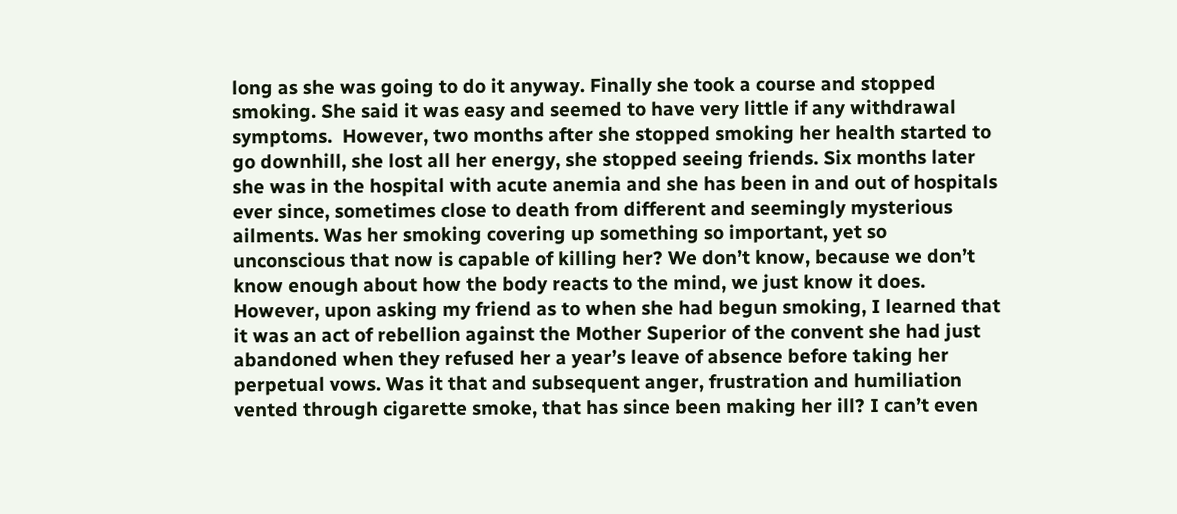long as she was going to do it anyway. Finally she took a course and stopped smoking. She said it was easy and seemed to have very little if any withdrawal symptoms.  However, two months after she stopped smoking her health started to go downhill, she lost all her energy, she stopped seeing friends. Six months later she was in the hospital with acute anemia and she has been in and out of hospitals ever since, sometimes close to death from different and seemingly mysterious ailments. Was her smoking covering up something so important, yet so unconscious that now is capable of killing her? We don’t know, because we don’t know enough about how the body reacts to the mind, we just know it does. However, upon asking my friend as to when she had begun smoking, I learned that it was an act of rebellion against the Mother Superior of the convent she had just abandoned when they refused her a year’s leave of absence before taking her perpetual vows. Was it that and subsequent anger, frustration and humiliation vented through cigarette smoke, that has since been making her ill? I can’t even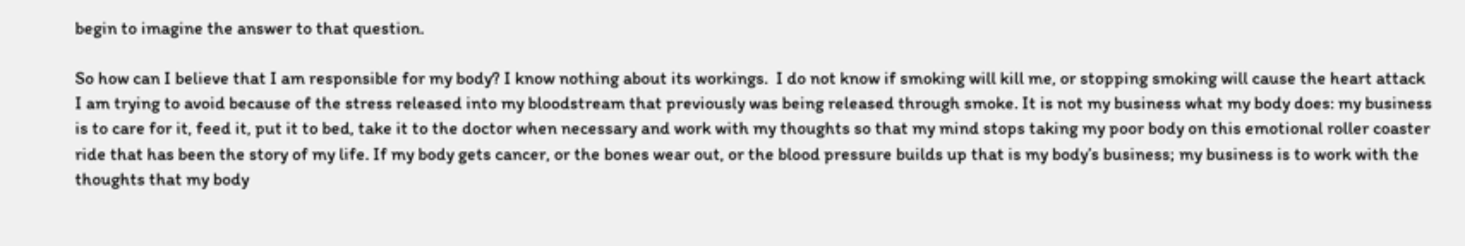begin to imagine the answer to that question.

So how can I believe that I am responsible for my body? I know nothing about its workings.  I do not know if smoking will kill me, or stopping smoking will cause the heart attack I am trying to avoid because of the stress released into my bloodstream that previously was being released through smoke. It is not my business what my body does: my business is to care for it, feed it, put it to bed, take it to the doctor when necessary and work with my thoughts so that my mind stops taking my poor body on this emotional roller coaster ride that has been the story of my life. If my body gets cancer, or the bones wear out, or the blood pressure builds up that is my body’s business; my business is to work with the thoughts that my body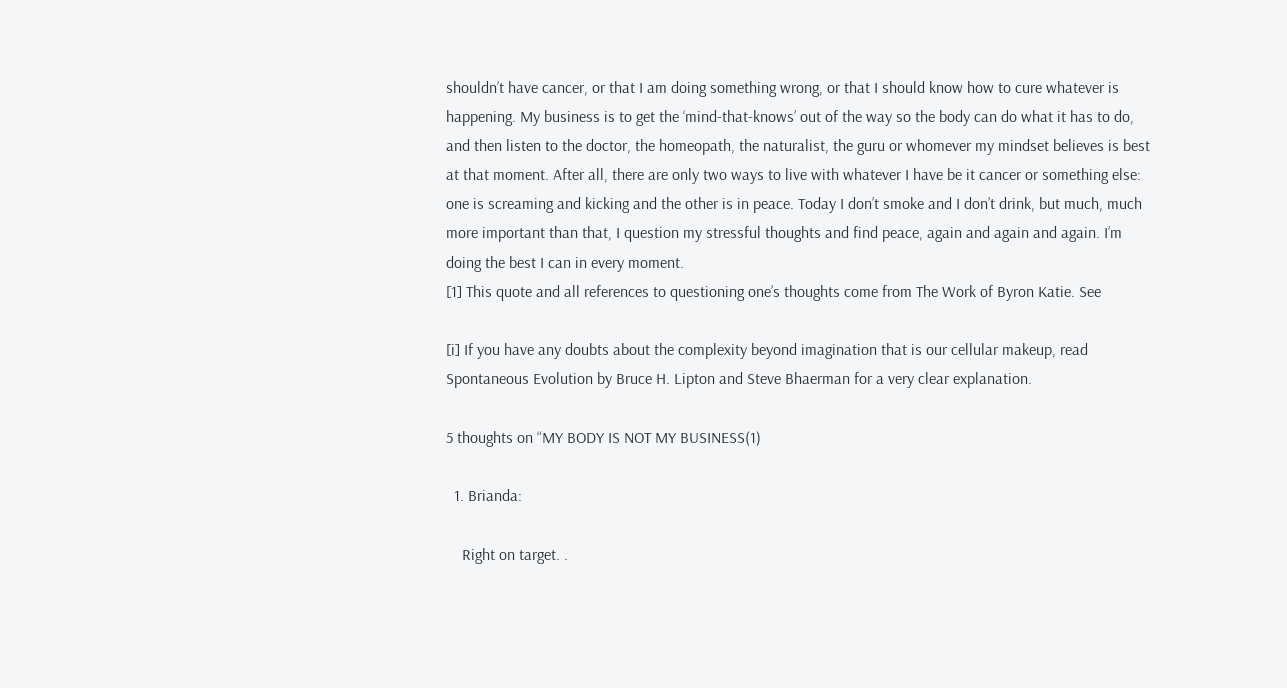shouldn’t have cancer, or that I am doing something wrong, or that I should know how to cure whatever is happening. My business is to get the ‘mind-that-knows’ out of the way so the body can do what it has to do, and then listen to the doctor, the homeopath, the naturalist, the guru or whomever my mindset believes is best at that moment. After all, there are only two ways to live with whatever I have be it cancer or something else: one is screaming and kicking and the other is in peace. Today I don’t smoke and I don’t drink, but much, much more important than that, I question my stressful thoughts and find peace, again and again and again. I’m doing the best I can in every moment.
[1] This quote and all references to questioning one’s thoughts come from The Work of Byron Katie. See

[i] If you have any doubts about the complexity beyond imagination that is our cellular makeup, read Spontaneous Evolution by Bruce H. Lipton and Steve Bhaerman for a very clear explanation.

5 thoughts on “MY BODY IS NOT MY BUSINESS(1)

  1. Brianda:

    Right on target. .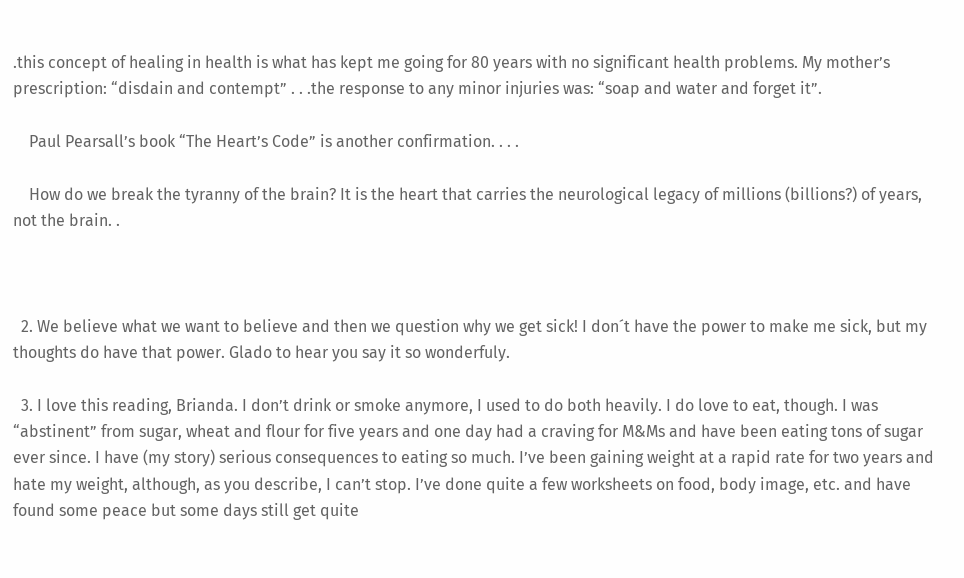.this concept of healing in health is what has kept me going for 80 years with no significant health problems. My mother’s prescription: “disdain and contempt” . . .the response to any minor injuries was: “soap and water and forget it”.

    Paul Pearsall’s book “The Heart’s Code” is another confirmation. . . .

    How do we break the tyranny of the brain? It is the heart that carries the neurological legacy of millions (billions?) of years, not the brain. .



  2. We believe what we want to believe and then we question why we get sick! I don´t have the power to make me sick, but my thoughts do have that power. Glado to hear you say it so wonderfuly.

  3. I love this reading, Brianda. I don’t drink or smoke anymore, I used to do both heavily. I do love to eat, though. I was “abstinent” from sugar, wheat and flour for five years and one day had a craving for M&Ms and have been eating tons of sugar ever since. I have (my story) serious consequences to eating so much. I’ve been gaining weight at a rapid rate for two years and hate my weight, although, as you describe, I can’t stop. I’ve done quite a few worksheets on food, body image, etc. and have found some peace but some days still get quite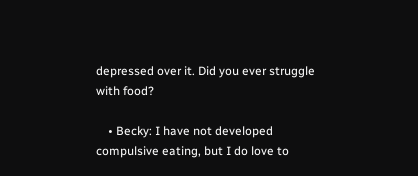depressed over it. Did you ever struggle with food?

    • Becky: I have not developed compulsive eating, but I do love to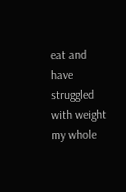eat and have struggled with weight my whole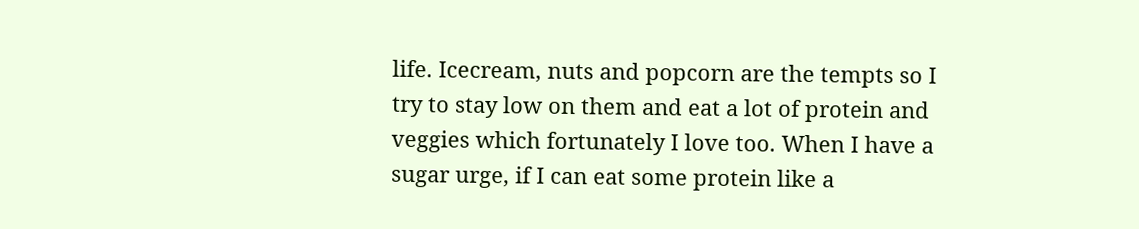life. Icecream, nuts and popcorn are the tempts so I try to stay low on them and eat a lot of protein and veggies which fortunately I love too. When I have a sugar urge, if I can eat some protein like a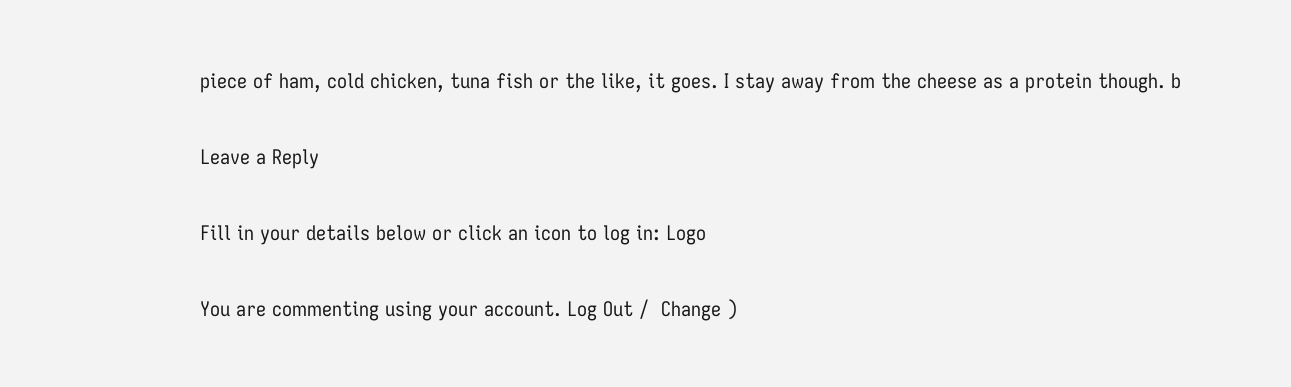piece of ham, cold chicken, tuna fish or the like, it goes. I stay away from the cheese as a protein though. b

Leave a Reply

Fill in your details below or click an icon to log in: Logo

You are commenting using your account. Log Out /  Change )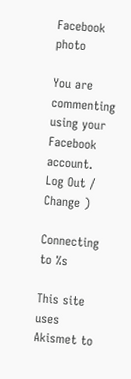Facebook photo

You are commenting using your Facebook account. Log Out /  Change )

Connecting to %s

This site uses Akismet to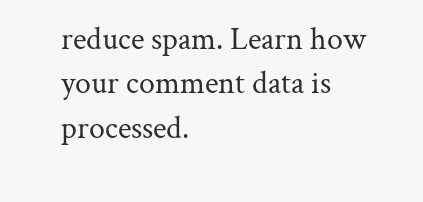reduce spam. Learn how your comment data is processed.